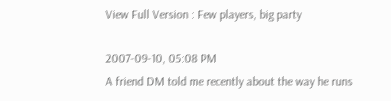View Full Version : Few players, big party

2007-09-10, 05:08 PM
A friend DM told me recently about the way he runs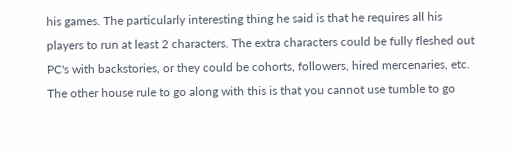his games. The particularly interesting thing he said is that he requires all his players to run at least 2 characters. The extra characters could be fully fleshed out PC's with backstories, or they could be cohorts, followers, hired mercenaries, etc. The other house rule to go along with this is that you cannot use tumble to go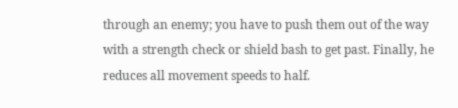through an enemy; you have to push them out of the way with a strength check or shield bash to get past. Finally, he reduces all movement speeds to half.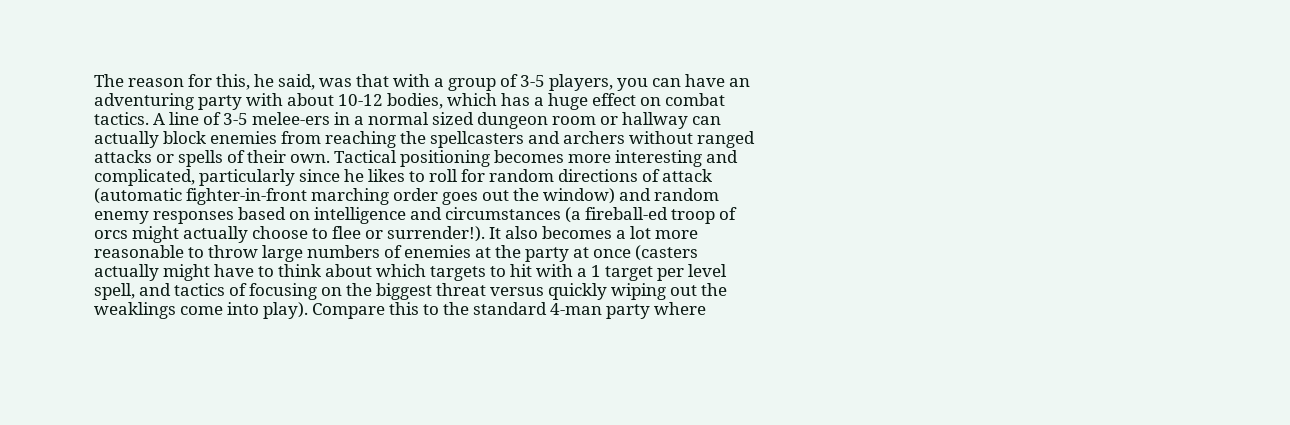The reason for this, he said, was that with a group of 3-5 players, you can have an adventuring party with about 10-12 bodies, which has a huge effect on combat tactics. A line of 3-5 melee-ers in a normal sized dungeon room or hallway can actually block enemies from reaching the spellcasters and archers without ranged attacks or spells of their own. Tactical positioning becomes more interesting and complicated, particularly since he likes to roll for random directions of attack (automatic fighter-in-front marching order goes out the window) and random enemy responses based on intelligence and circumstances (a fireball-ed troop of orcs might actually choose to flee or surrender!). It also becomes a lot more reasonable to throw large numbers of enemies at the party at once (casters actually might have to think about which targets to hit with a 1 target per level spell, and tactics of focusing on the biggest threat versus quickly wiping out the weaklings come into play). Compare this to the standard 4-man party where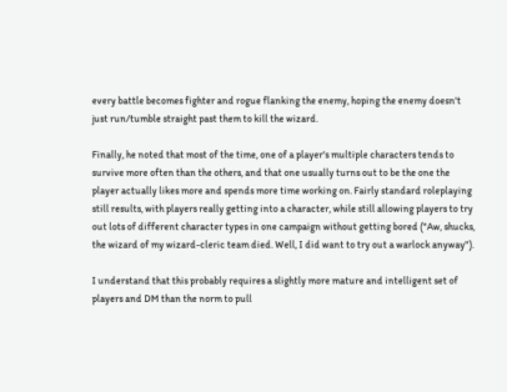every battle becomes fighter and rogue flanking the enemy, hoping the enemy doesn't just run/tumble straight past them to kill the wizard.

Finally, he noted that most of the time, one of a player's multiple characters tends to survive more often than the others, and that one usually turns out to be the one the player actually likes more and spends more time working on. Fairly standard roleplaying still results, with players really getting into a character, while still allowing players to try out lots of different character types in one campaign without getting bored ("Aw, shucks, the wizard of my wizard-cleric team died. Well, I did want to try out a warlock anyway").

I understand that this probably requires a slightly more mature and intelligent set of players and DM than the norm to pull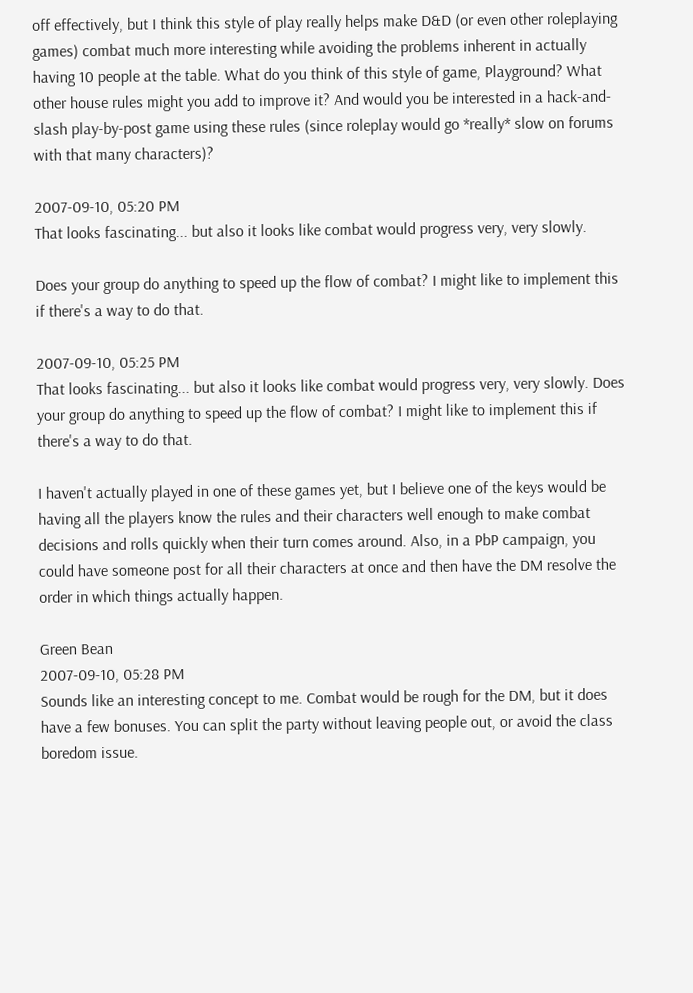off effectively, but I think this style of play really helps make D&D (or even other roleplaying games) combat much more interesting while avoiding the problems inherent in actually having 10 people at the table. What do you think of this style of game, Playground? What other house rules might you add to improve it? And would you be interested in a hack-and-slash play-by-post game using these rules (since roleplay would go *really* slow on forums with that many characters)?

2007-09-10, 05:20 PM
That looks fascinating... but also it looks like combat would progress very, very slowly.

Does your group do anything to speed up the flow of combat? I might like to implement this if there's a way to do that.

2007-09-10, 05:25 PM
That looks fascinating... but also it looks like combat would progress very, very slowly. Does your group do anything to speed up the flow of combat? I might like to implement this if there's a way to do that.

I haven't actually played in one of these games yet, but I believe one of the keys would be having all the players know the rules and their characters well enough to make combat decisions and rolls quickly when their turn comes around. Also, in a PbP campaign, you could have someone post for all their characters at once and then have the DM resolve the order in which things actually happen.

Green Bean
2007-09-10, 05:28 PM
Sounds like an interesting concept to me. Combat would be rough for the DM, but it does have a few bonuses. You can split the party without leaving people out, or avoid the class boredom issue.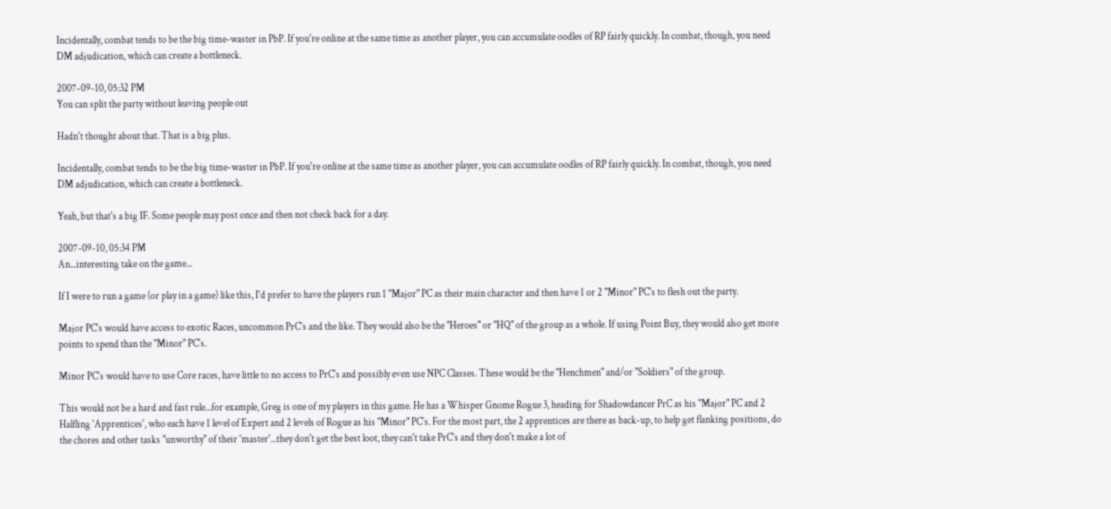Incidentally, combat tends to be the big time-waster in PbP. If you're online at the same time as another player, you can accumulate oodles of RP fairly quickly. In combat, though, you need DM adjudication, which can create a bottleneck.

2007-09-10, 05:32 PM
You can split the party without leaving people out

Hadn't thought about that. That is a big plus.

Incidentally, combat tends to be the big time-waster in PbP. If you're online at the same time as another player, you can accumulate oodles of RP fairly quickly. In combat, though, you need DM adjudication, which can create a bottleneck.

Yeah, but that's a big IF. Some people may post once and then not check back for a day.

2007-09-10, 05:34 PM
An...interesting take on the game...

If I were to run a game (or play in a game) like this, I'd prefer to have the players run 1 "Major" PC as their main character and then have 1 or 2 "Minor" PC's to flesh out the party.

Major PC's would have access to exotic Races, uncommon PrC's and the like. They would also be the "Heroes" or "HQ" of the group as a whole. If using Point Buy, they would also get more points to spend than the "Minor" PC's.

Minor PC's would have to use Core races, have little to no access to PrC's and possibly even use NPC Classes. These would be the "Henchmen" and/or "Soldiers" of the group.

This would not be a hard and fast rule...for example, Greg is one of my players in this game. He has a Whisper Gnome Rogue 3, heading for Shadowdancer PrC as his "Major" PC and 2 Halfling 'Apprentices', who each have 1 level of Expert and 2 levels of Rogue as his "Minor" PC's. For the most part, the 2 apprentices are there as back-up, to help get flanking positions, do the chores and other tasks "unworthy" of their 'master'...they don't get the best loot, they can't take PrC's and they don't make a lot of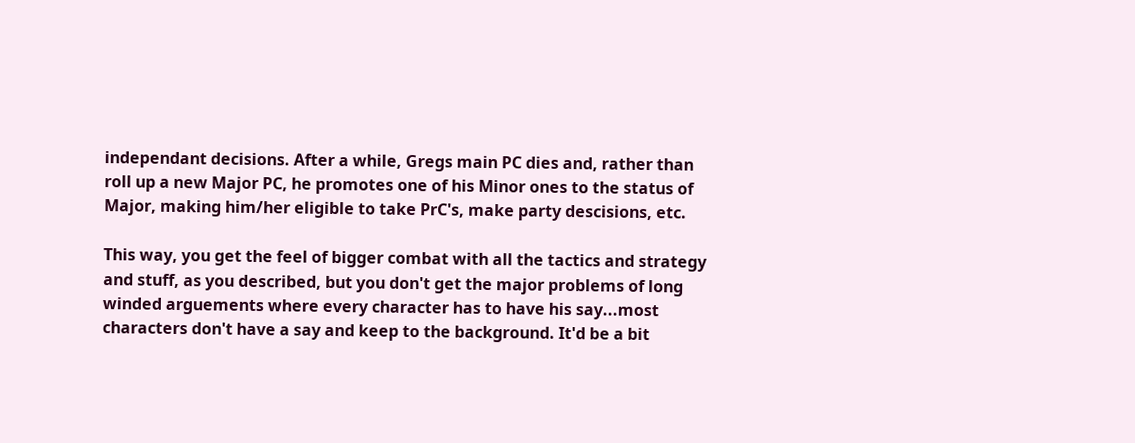independant decisions. After a while, Gregs main PC dies and, rather than roll up a new Major PC, he promotes one of his Minor ones to the status of Major, making him/her eligible to take PrC's, make party descisions, etc.

This way, you get the feel of bigger combat with all the tactics and strategy and stuff, as you described, but you don't get the major problems of long winded arguements where every character has to have his say...most characters don't have a say and keep to the background. It'd be a bit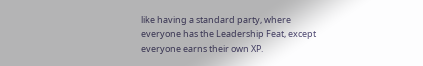like having a standard party, where everyone has the Leadership Feat, except everyone earns their own XP.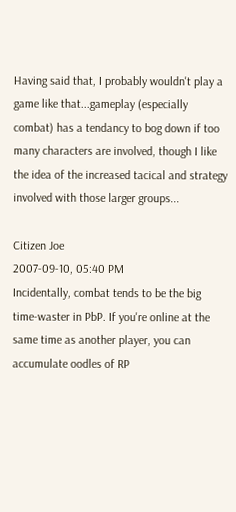Having said that, I probably wouldn't play a game like that...gameplay (especially combat) has a tendancy to bog down if too many characters are involved, though I like the idea of the increased tacical and strategy involved with those larger groups...

Citizen Joe
2007-09-10, 05:40 PM
Incidentally, combat tends to be the big time-waster in PbP. If you're online at the same time as another player, you can accumulate oodles of RP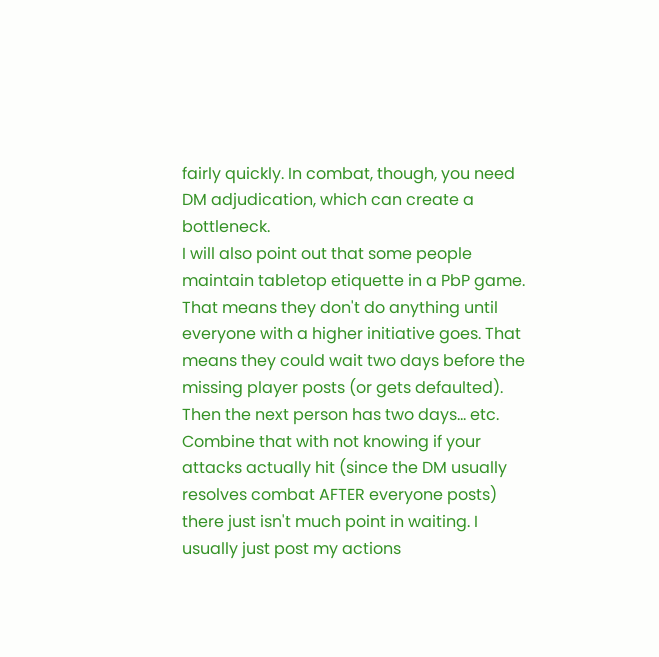fairly quickly. In combat, though, you need DM adjudication, which can create a bottleneck.
I will also point out that some people maintain tabletop etiquette in a PbP game. That means they don't do anything until everyone with a higher initiative goes. That means they could wait two days before the missing player posts (or gets defaulted). Then the next person has two days... etc. Combine that with not knowing if your attacks actually hit (since the DM usually resolves combat AFTER everyone posts) there just isn't much point in waiting. I usually just post my actions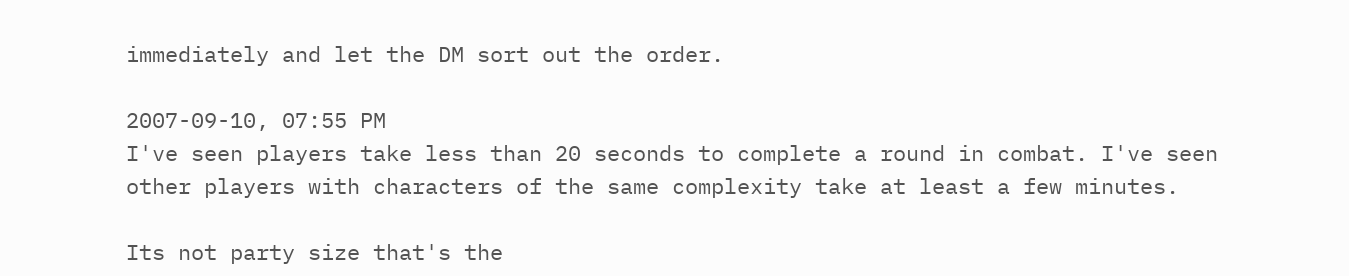immediately and let the DM sort out the order.

2007-09-10, 07:55 PM
I've seen players take less than 20 seconds to complete a round in combat. I've seen other players with characters of the same complexity take at least a few minutes.

Its not party size that's the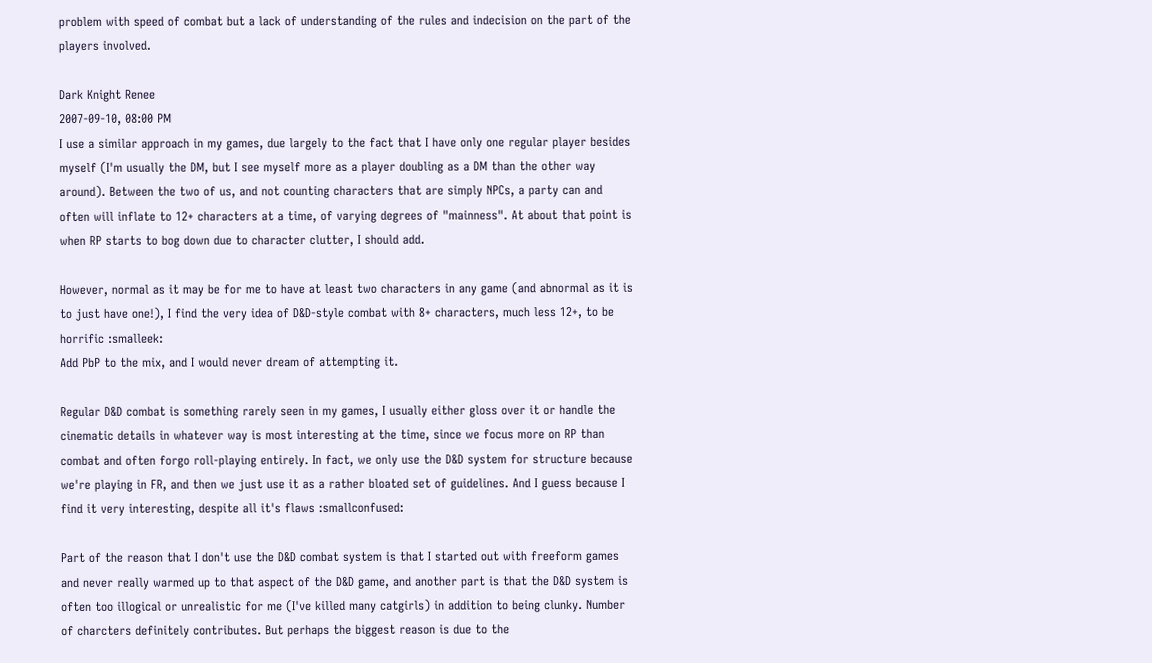problem with speed of combat but a lack of understanding of the rules and indecision on the part of the players involved.

Dark Knight Renee
2007-09-10, 08:00 PM
I use a similar approach in my games, due largely to the fact that I have only one regular player besides myself (I'm usually the DM, but I see myself more as a player doubling as a DM than the other way around). Between the two of us, and not counting characters that are simply NPCs, a party can and often will inflate to 12+ characters at a time, of varying degrees of "mainness". At about that point is when RP starts to bog down due to character clutter, I should add.

However, normal as it may be for me to have at least two characters in any game (and abnormal as it is to just have one!), I find the very idea of D&D-style combat with 8+ characters, much less 12+, to be horrific :smalleek:
Add PbP to the mix, and I would never dream of attempting it.

Regular D&D combat is something rarely seen in my games, I usually either gloss over it or handle the cinematic details in whatever way is most interesting at the time, since we focus more on RP than combat and often forgo roll-playing entirely. In fact, we only use the D&D system for structure because we're playing in FR, and then we just use it as a rather bloated set of guidelines. And I guess because I find it very interesting, despite all it's flaws :smallconfused:

Part of the reason that I don't use the D&D combat system is that I started out with freeform games and never really warmed up to that aspect of the D&D game, and another part is that the D&D system is often too illogical or unrealistic for me (I've killed many catgirls) in addition to being clunky. Number of charcters definitely contributes. But perhaps the biggest reason is due to the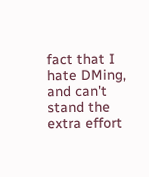fact that I hate DMing, and can't stand the extra effort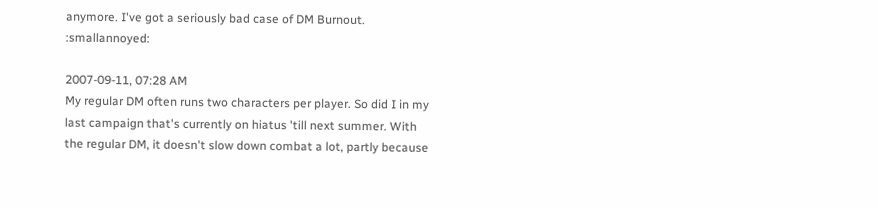anymore. I've got a seriously bad case of DM Burnout. :smallannoyed:

2007-09-11, 07:28 AM
My regular DM often runs two characters per player. So did I in my last campaign that's currently on hiatus 'till next summer. With the regular DM, it doesn't slow down combat a lot, partly because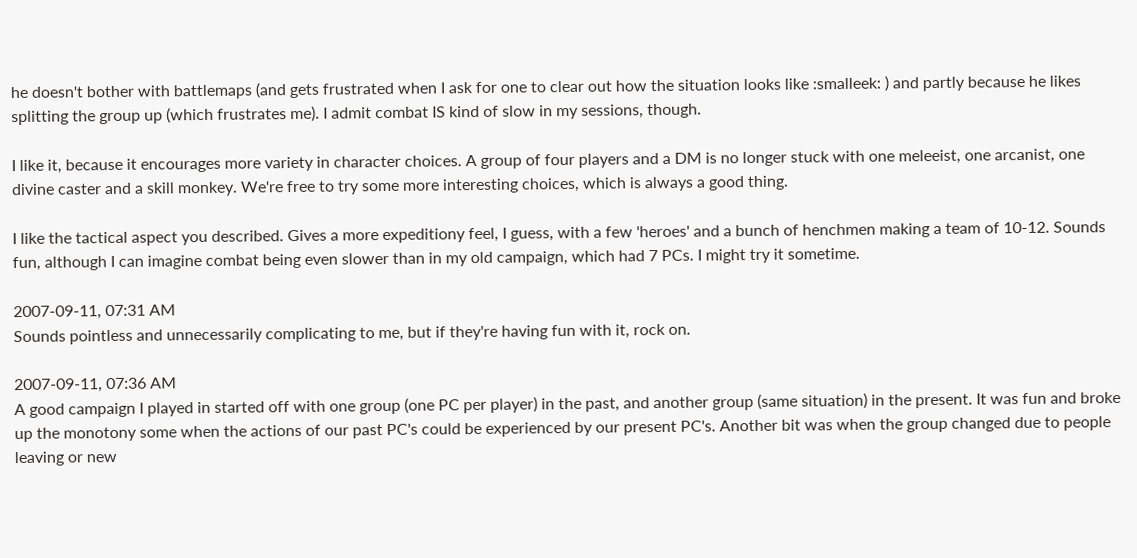he doesn't bother with battlemaps (and gets frustrated when I ask for one to clear out how the situation looks like :smalleek: ) and partly because he likes splitting the group up (which frustrates me). I admit combat IS kind of slow in my sessions, though.

I like it, because it encourages more variety in character choices. A group of four players and a DM is no longer stuck with one meleeist, one arcanist, one divine caster and a skill monkey. We're free to try some more interesting choices, which is always a good thing.

I like the tactical aspect you described. Gives a more expeditiony feel, I guess, with a few 'heroes' and a bunch of henchmen making a team of 10-12. Sounds fun, although I can imagine combat being even slower than in my old campaign, which had 7 PCs. I might try it sometime.

2007-09-11, 07:31 AM
Sounds pointless and unnecessarily complicating to me, but if they're having fun with it, rock on.

2007-09-11, 07:36 AM
A good campaign I played in started off with one group (one PC per player) in the past, and another group (same situation) in the present. It was fun and broke up the monotony some when the actions of our past PC's could be experienced by our present PC's. Another bit was when the group changed due to people leaving or new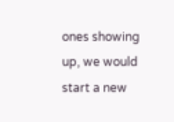ones showing up, we would start a new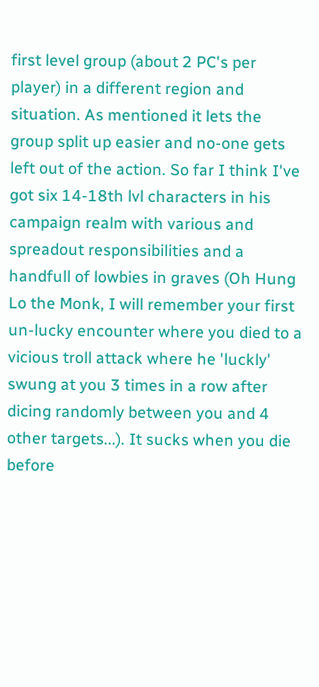first level group (about 2 PC's per player) in a different region and situation. As mentioned it lets the group split up easier and no-one gets left out of the action. So far I think I've got six 14-18th lvl characters in his campaign realm with various and spreadout responsibilities and a handfull of lowbies in graves (Oh Hung Lo the Monk, I will remember your first un-lucky encounter where you died to a vicious troll attack where he 'luckly' swung at you 3 times in a row after dicing randomly between you and 4 other targets...). It sucks when you die before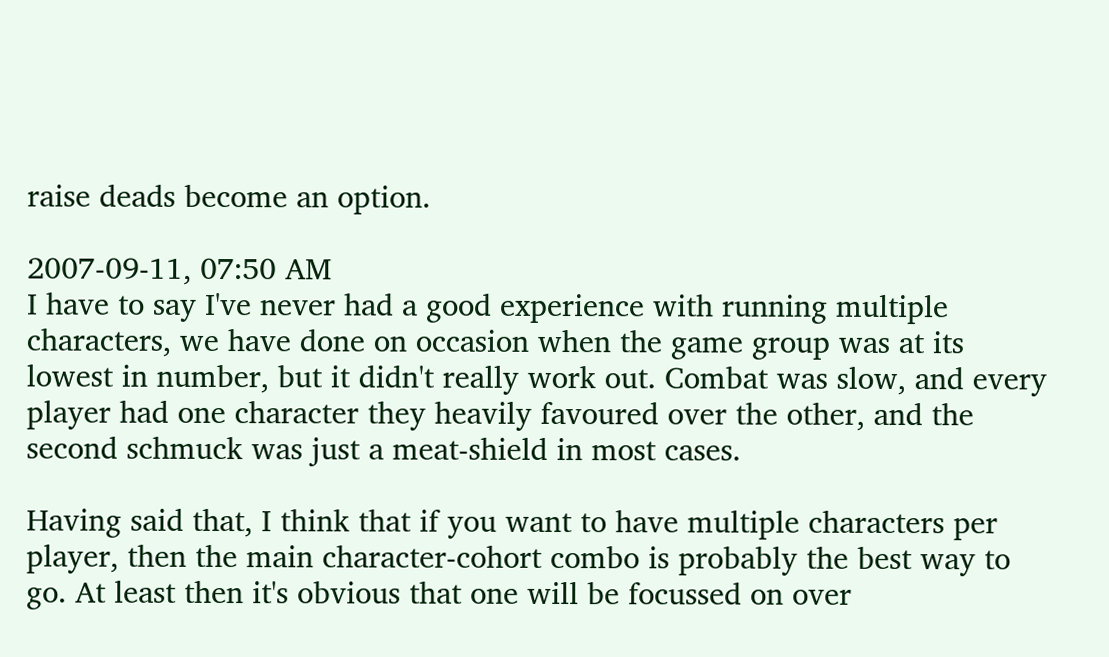raise deads become an option.

2007-09-11, 07:50 AM
I have to say I've never had a good experience with running multiple characters, we have done on occasion when the game group was at its lowest in number, but it didn't really work out. Combat was slow, and every player had one character they heavily favoured over the other, and the second schmuck was just a meat-shield in most cases.

Having said that, I think that if you want to have multiple characters per player, then the main character-cohort combo is probably the best way to go. At least then it's obvious that one will be focussed on over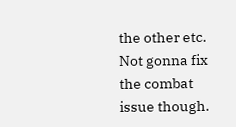the other etc. Not gonna fix the combat issue though.